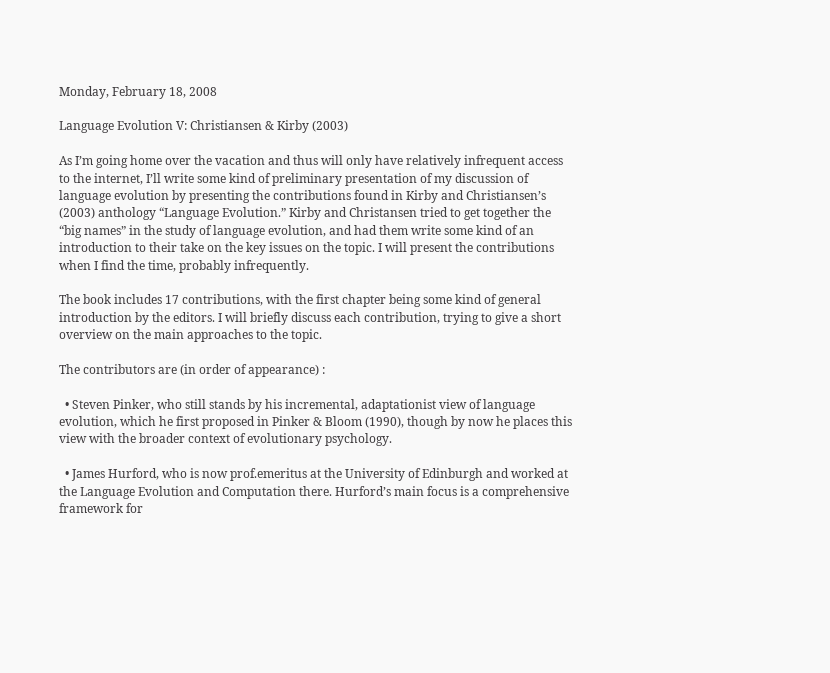Monday, February 18, 2008

Language Evolution V: Christiansen & Kirby (2003)

As I’m going home over the vacation and thus will only have relatively infrequent access to the internet, I’ll write some kind of preliminary presentation of my discussion of language evolution by presenting the contributions found in Kirby and Christiansen’s (2003) anthology “Language Evolution.” Kirby and Christansen tried to get together the “big names” in the study of language evolution, and had them write some kind of an introduction to their take on the key issues on the topic. I will present the contributions when I find the time, probably infrequently.

The book includes 17 contributions, with the first chapter being some kind of general introduction by the editors. I will briefly discuss each contribution, trying to give a short overview on the main approaches to the topic.

The contributors are (in order of appearance) :

  • Steven Pinker, who still stands by his incremental, adaptationist view of language evolution, which he first proposed in Pinker & Bloom (1990), though by now he places this view with the broader context of evolutionary psychology.

  • James Hurford, who is now prof.emeritus at the University of Edinburgh and worked at the Language Evolution and Computation there. Hurford’s main focus is a comprehensive framework for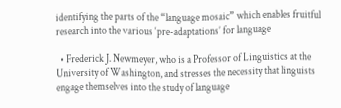identifying the parts of the “language mosaic” which enables fruitful research into the various ‘pre-adaptations’ for language

  • Frederick J. Newmeyer, who is a Professor of Linguistics at the University of Washington, and stresses the necessity that linguists engage themselves into the study of language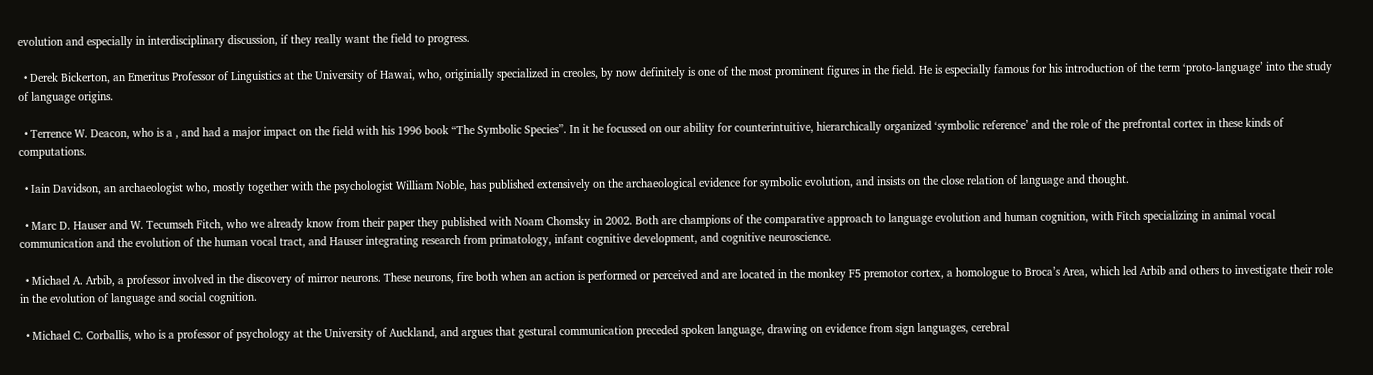evolution and especially in interdisciplinary discussion, if they really want the field to progress.

  • Derek Bickerton, an Emeritus Professor of Linguistics at the University of Hawai, who, originially specialized in creoles, by now definitely is one of the most prominent figures in the field. He is especially famous for his introduction of the term ‘proto-language’ into the study of language origins.

  • Terrence W. Deacon, who is a , and had a major impact on the field with his 1996 book “The Symbolic Species”. In it he focussed on our ability for counterintuitive, hierarchically organized ‘symbolic reference’ and the role of the prefrontal cortex in these kinds of computations.

  • Iain Davidson, an archaeologist who, mostly together with the psychologist William Noble, has published extensively on the archaeological evidence for symbolic evolution, and insists on the close relation of language and thought.

  • Marc D. Hauser and W. Tecumseh Fitch, who we already know from their paper they published with Noam Chomsky in 2002. Both are champions of the comparative approach to language evolution and human cognition, with Fitch specializing in animal vocal communication and the evolution of the human vocal tract, and Hauser integrating research from primatology, infant cognitive development, and cognitive neuroscience.

  • Michael A. Arbib, a professor involved in the discovery of mirror neurons. These neurons, fire both when an action is performed or perceived and are located in the monkey F5 premotor cortex, a homologue to Broca’s Area, which led Arbib and others to investigate their role in the evolution of language and social cognition.

  • Michael C. Corballis, who is a professor of psychology at the University of Auckland, and argues that gestural communication preceded spoken language, drawing on evidence from sign languages, cerebral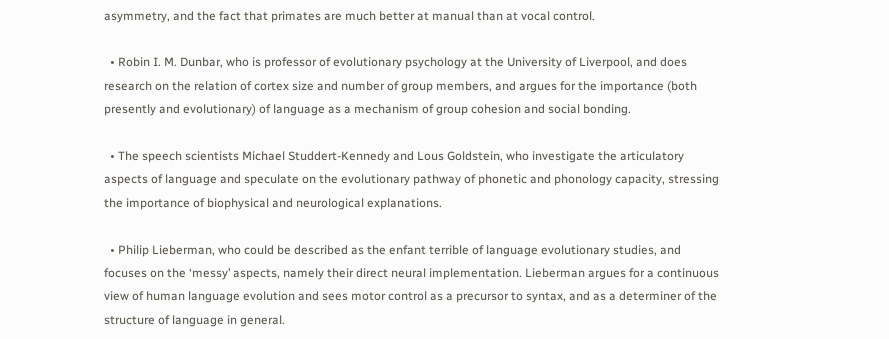asymmetry, and the fact that primates are much better at manual than at vocal control.

  • Robin I. M. Dunbar, who is professor of evolutionary psychology at the University of Liverpool, and does research on the relation of cortex size and number of group members, and argues for the importance (both presently and evolutionary) of language as a mechanism of group cohesion and social bonding.

  • The speech scientists Michael Studdert-Kennedy and Lous Goldstein, who investigate the articulatory aspects of language and speculate on the evolutionary pathway of phonetic and phonology capacity, stressing the importance of biophysical and neurological explanations.

  • Philip Lieberman, who could be described as the enfant terrible of language evolutionary studies, and focuses on the ‘messy’ aspects, namely their direct neural implementation. Lieberman argues for a continuous view of human language evolution and sees motor control as a precursor to syntax, and as a determiner of the structure of language in general.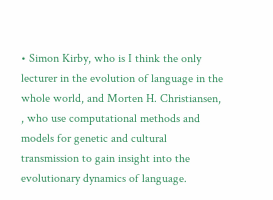• Simon Kirby, who is I think the only lecturer in the evolution of language in the whole world, and Morten H. Christiansen, , who use computational methods and models for genetic and cultural transmission to gain insight into the evolutionary dynamics of language.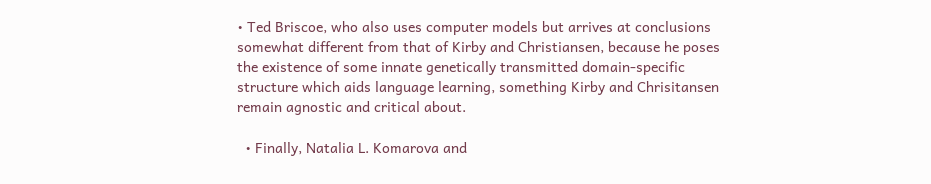• Ted Briscoe, who also uses computer models but arrives at conclusions somewhat different from that of Kirby and Christiansen, because he poses the existence of some innate genetically transmitted domain-specific structure which aids language learning, something Kirby and Chrisitansen remain agnostic and critical about.

  • Finally, Natalia L. Komarova and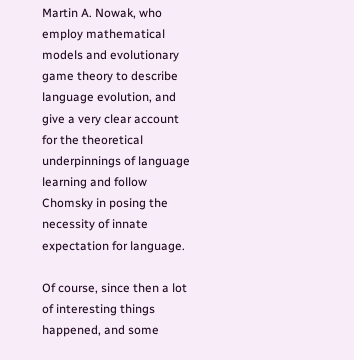Martin A. Nowak, who employ mathematical models and evolutionary game theory to describe language evolution, and give a very clear account for the theoretical underpinnings of language learning and follow Chomsky in posing the necessity of innate expectation for language.

Of course, since then a lot of interesting things happened, and some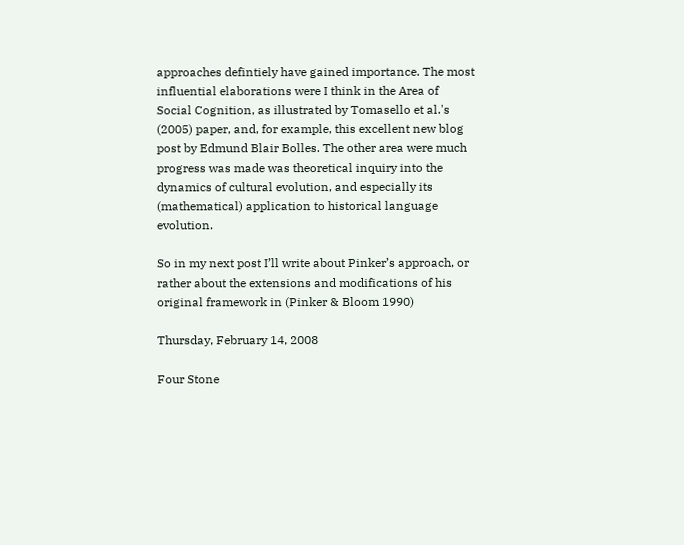approaches defintiely have gained importance. The most influential elaborations were I think in the Area of Social Cognition, as illustrated by Tomasello et al.'s (2005) paper, and, for example, this excellent new blog post by Edmund Blair Bolles. The other area were much progress was made was theoretical inquiry into the dynamics of cultural evolution, and especially its (mathematical) application to historical language evolution.

So in my next post I’ll write about Pinker’s approach, or rather about the extensions and modifications of his original framework in (Pinker & Bloom 1990)

Thursday, February 14, 2008

Four Stone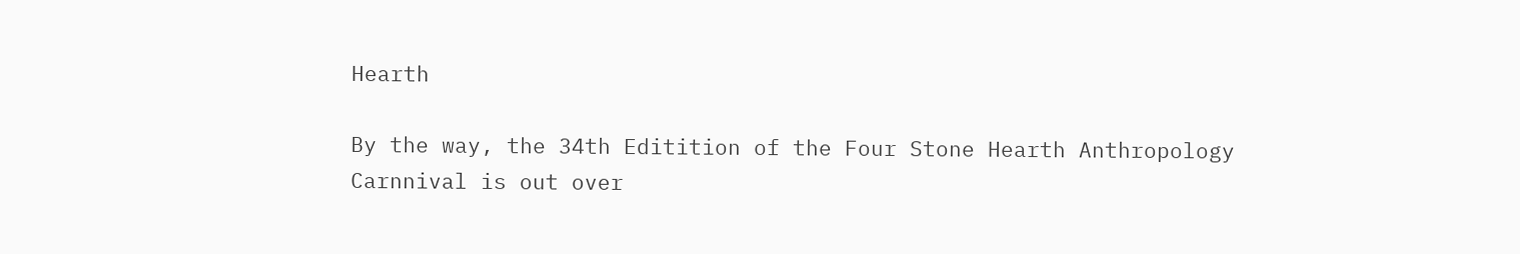Hearth

By the way, the 34th Editition of the Four Stone Hearth Anthropology Carnnival is out over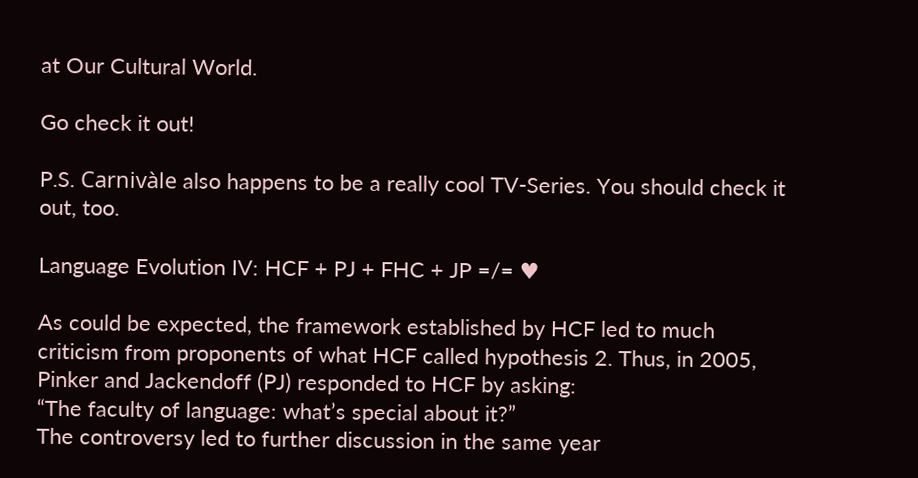at Our Cultural World.

Go check it out!

P.S. Carnivàle also happens to be a really cool TV-Series. You should check it out, too.

Language Evolution IV: HCF + PJ + FHC + JP =/= ♥

As could be expected, the framework established by HCF led to much criticism from proponents of what HCF called hypothesis 2. Thus, in 2005, Pinker and Jackendoff (PJ) responded to HCF by asking:
“The faculty of language: what’s special about it?”
The controversy led to further discussion in the same year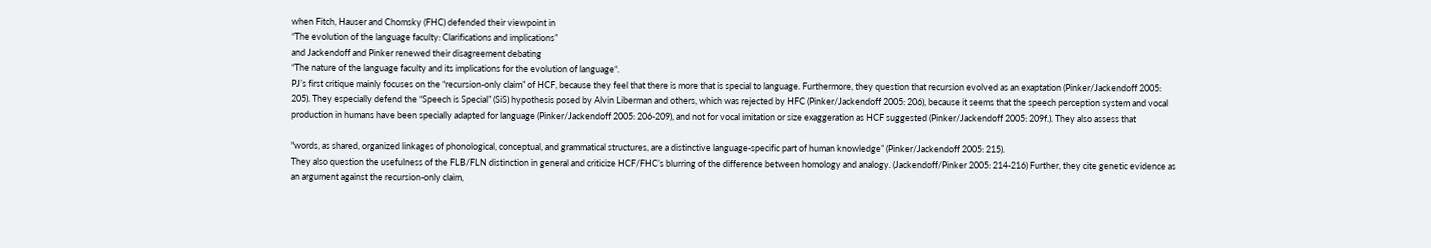when Fitch, Hauser and Chomsky (FHC) defended their viewpoint in
“The evolution of the language faculty: Clarifications and implications”
and Jackendoff and Pinker renewed their disagreement debating
“The nature of the language faculty and its implications for the evolution of language“.
PJ’s first critique mainly focuses on the “recursion-only claim” of HCF, because they feel that there is more that is special to language. Furthermore, they question that recursion evolved as an exaptation (Pinker/Jackendoff 2005: 205). They especially defend the “Speech is Special” (SiS) hypothesis posed by Alvin Liberman and others, which was rejected by HFC (Pinker/Jackendoff 2005: 206), because it seems that the speech perception system and vocal production in humans have been specially adapted for language (Pinker/Jackendoff 2005: 206-209), and not for vocal imitation or size exaggeration as HCF suggested (Pinker/Jackendoff 2005: 209f.). They also assess that

"words, as shared, organized linkages of phonological, conceptual, and grammatical structures, are a distinctive language-specific part of human knowledge” (Pinker/Jackendoff 2005: 215).
They also question the usefulness of the FLB/FLN distinction in general and criticize HCF/FHC’s blurring of the difference between homology and analogy. (Jackendoff/Pinker 2005: 214-216) Further, they cite genetic evidence as an argument against the recursion-only claim,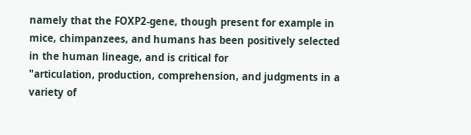namely that the FOXP2-gene, though present for example in mice, chimpanzees, and humans has been positively selected in the human lineage, and is critical for
"articulation, production, comprehension, and judgments in a variety of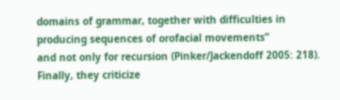domains of grammar, together with difficulties in producing sequences of orofacial movements”
and not only for recursion (Pinker/Jackendoff 2005: 218).
Finally, they criticize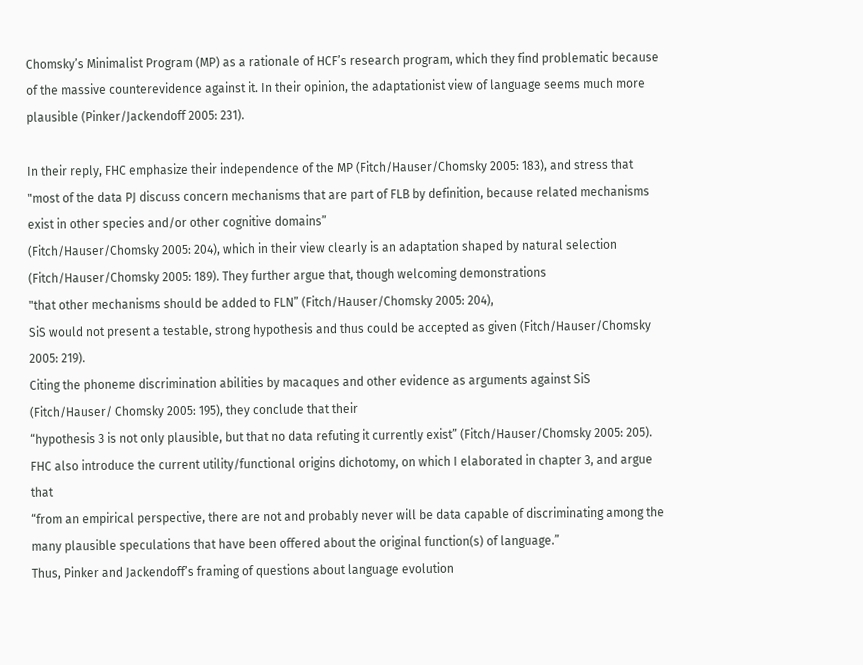Chomsky’s Minimalist Program (MP) as a rationale of HCF’s research program, which they find problematic because of the massive counterevidence against it. In their opinion, the adaptationist view of language seems much more plausible (Pinker/Jackendoff 2005: 231).

In their reply, FHC emphasize their independence of the MP (Fitch/Hauser/Chomsky 2005: 183), and stress that
"most of the data PJ discuss concern mechanisms that are part of FLB by definition, because related mechanisms exist in other species and/or other cognitive domains”
(Fitch/Hauser/Chomsky 2005: 204), which in their view clearly is an adaptation shaped by natural selection (Fitch/Hauser/Chomsky 2005: 189). They further argue that, though welcoming demonstrations
"that other mechanisms should be added to FLN” (Fitch/Hauser/Chomsky 2005: 204),
SiS would not present a testable, strong hypothesis and thus could be accepted as given (Fitch/Hauser/Chomsky 2005: 219).
Citing the phoneme discrimination abilities by macaques and other evidence as arguments against SiS (Fitch/Hauser/ Chomsky 2005: 195), they conclude that their
“hypothesis 3 is not only plausible, but that no data refuting it currently exist” (Fitch/Hauser/Chomsky 2005: 205).
FHC also introduce the current utility/functional origins dichotomy, on which I elaborated in chapter 3, and argue that
“from an empirical perspective, there are not and probably never will be data capable of discriminating among the many plausible speculations that have been offered about the original function(s) of language.”
Thus, Pinker and Jackendoff’s framing of questions about language evolution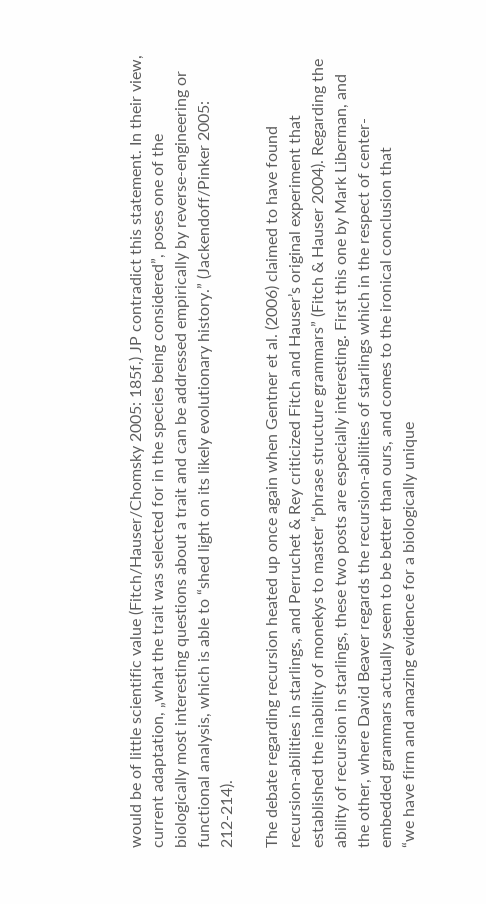would be of little scientific value (Fitch/Hauser/Chomsky 2005: 185f.) JP contradict this statement. In their view, current adaptation, „what the trait was selected for in the species being considered”, poses one of the biologically most interesting questions about a trait and can be addressed empirically by reverse-engineering or functional analysis, which is able to “shed light on its likely evolutionary history.” (Jackendoff/Pinker 2005: 212-214).

The debate regarding recursion heated up once again when Gentner et al. (2006) claimed to have found recursion-abilities in starlings, and Perruchet & Rey criticized Fitch and Hauser’s original experiment that established the inability of monekys to master “phrase structure grammars” (Fitch & Hauser 2004). Regarding the ability of recursion in starlings, these two posts are especially interesting. First this one by Mark Liberman, and the other, where David Beaver regards the recursion-abilities of starlings which in the respect of center-embedded grammars actually seem to be better than ours, and comes to the ironical conclusion that
“we have firm and amazing evidence for a biologically unique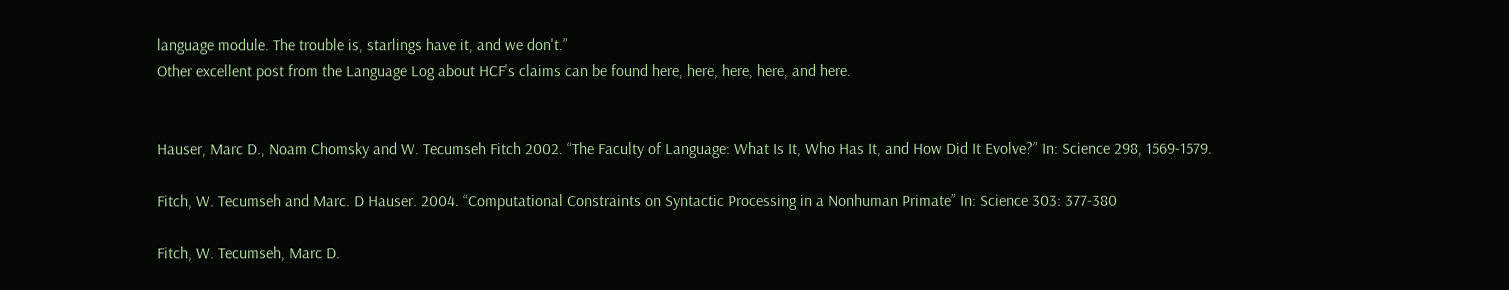language module. The trouble is, starlings have it, and we don't.”
Other excellent post from the Language Log about HCF's claims can be found here, here, here, here, and here.


Hauser, Marc D., Noam Chomsky and W. Tecumseh Fitch 2002. “The Faculty of Language: What Is It, Who Has It, and How Did It Evolve?” In: Science 298, 1569-1579.

Fitch, W. Tecumseh and Marc. D Hauser. 2004. “Computational Constraints on Syntactic Processing in a Nonhuman Primate” In: Science 303: 377-380

Fitch, W. Tecumseh, Marc D.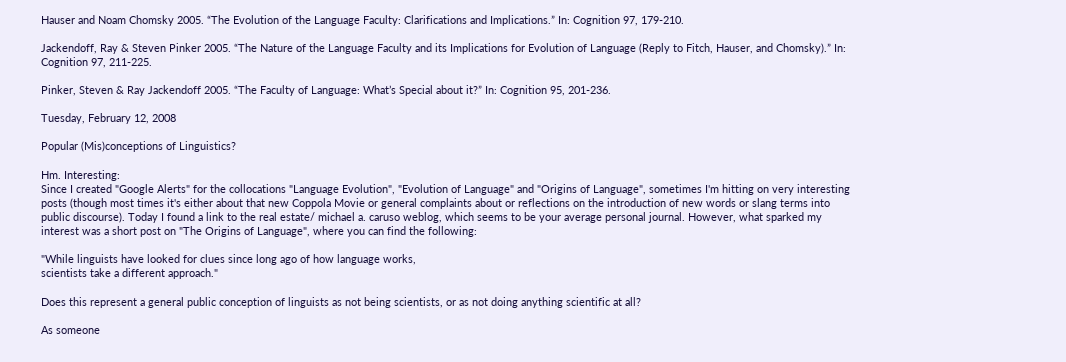Hauser and Noam Chomsky 2005. “The Evolution of the Language Faculty: Clarifications and Implications.” In: Cognition 97, 179-210.

Jackendoff, Ray & Steven Pinker 2005. “The Nature of the Language Faculty and its Implications for Evolution of Language (Reply to Fitch, Hauser, and Chomsky).” In: Cognition 97, 211-225.

Pinker, Steven & Ray Jackendoff 2005. “The Faculty of Language: What’s Special about it?” In: Cognition 95, 201-236.

Tuesday, February 12, 2008

Popular (Mis)conceptions of Linguistics?

Hm. Interesting:
Since I created "Google Alerts" for the collocations "Language Evolution", "Evolution of Language" and "Origins of Language", sometimes I'm hitting on very interesting posts (though most times it's either about that new Coppola Movie or general complaints about or reflections on the introduction of new words or slang terms into public discourse). Today I found a link to the real estate/ michael a. caruso weblog, which seems to be your average personal journal. However, what sparked my interest was a short post on "The Origins of Language", where you can find the following:

"While linguists have looked for clues since long ago of how language works,
scientists take a different approach."

Does this represent a general public conception of linguists as not being scientists, or as not doing anything scientific at all?

As someone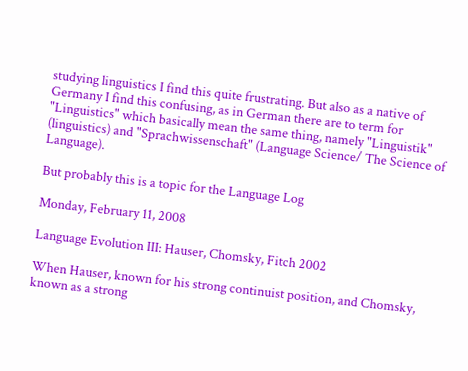studying linguistics I find this quite frustrating. But also as a native of Germany I find this confusing, as in German there are to term for "Linguistics" which basically mean the same thing, namely "Linguistik" (linguistics) and "Sprachwissenschaft" (Language Science/ The Science of Language).

But probably this is a topic for the Language Log

Monday, February 11, 2008

Language Evolution III: Hauser, Chomsky, Fitch 2002

When Hauser, known for his strong continuist position, and Chomsky, known as a strong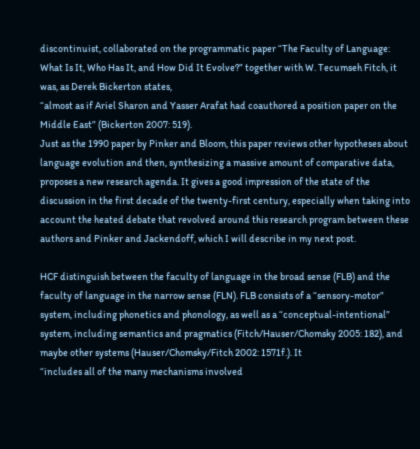discontinuist, collaborated on the programmatic paper “The Faculty of Language: What Is It, Who Has It, and How Did It Evolve?” together with W. Tecumseh Fitch, it was, as Derek Bickerton states,
“almost as if Ariel Sharon and Yasser Arafat had coauthored a position paper on the Middle East” (Bickerton 2007: 519).
Just as the 1990 paper by Pinker and Bloom, this paper reviews other hypotheses about language evolution and then, synthesizing a massive amount of comparative data, proposes a new research agenda. It gives a good impression of the state of the discussion in the first decade of the twenty-first century, especially when taking into account the heated debate that revolved around this research program between these authors and Pinker and Jackendoff, which I will describe in my next post.

HCF distinguish between the faculty of language in the broad sense (FLB) and the faculty of language in the narrow sense (FLN). FLB consists of a “sensory-motor” system, including phonetics and phonology, as well as a “conceptual-intentional” system, including semantics and pragmatics (Fitch/Hauser/Chomsky 2005: 182), and maybe other systems (Hauser/Chomsky/Fitch 2002: 1571f.). It
“includes all of the many mechanisms involved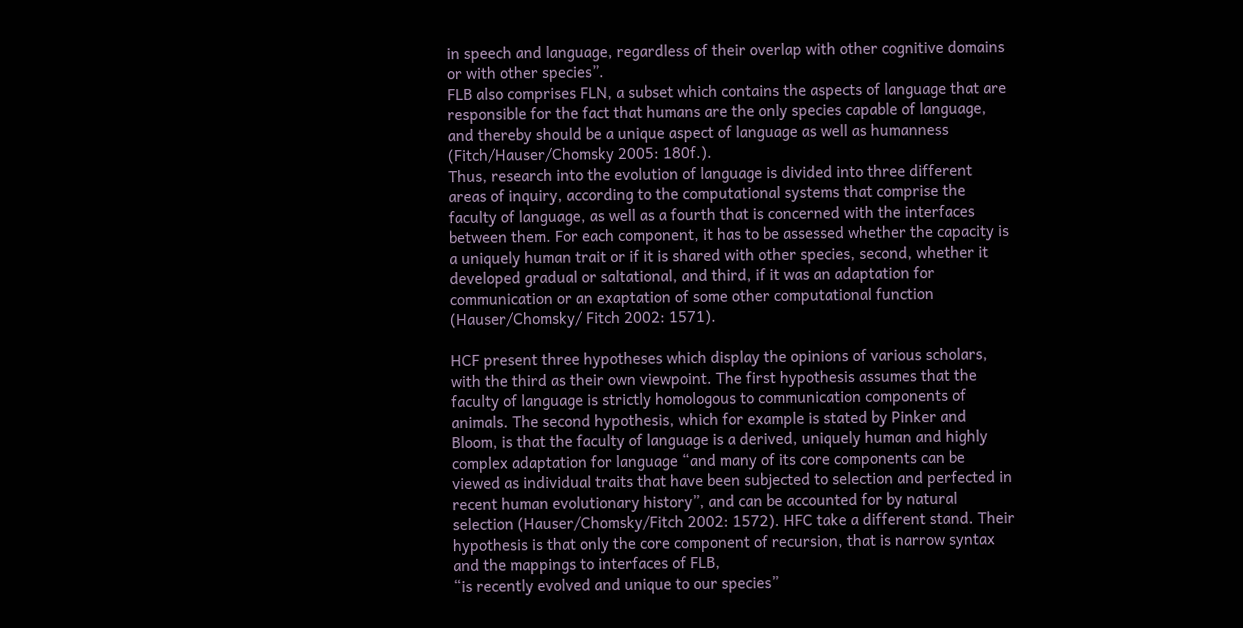in speech and language, regardless of their overlap with other cognitive domains or with other species”.
FLB also comprises FLN, a subset which contains the aspects of language that are responsible for the fact that humans are the only species capable of language, and thereby should be a unique aspect of language as well as humanness (Fitch/Hauser/Chomsky 2005: 180f.).
Thus, research into the evolution of language is divided into three different areas of inquiry, according to the computational systems that comprise the faculty of language, as well as a fourth that is concerned with the interfaces between them. For each component, it has to be assessed whether the capacity is a uniquely human trait or if it is shared with other species, second, whether it developed gradual or saltational, and third, if it was an adaptation for communication or an exaptation of some other computational function (Hauser/Chomsky/ Fitch 2002: 1571).

HCF present three hypotheses which display the opinions of various scholars, with the third as their own viewpoint. The first hypothesis assumes that the faculty of language is strictly homologous to communication components of animals. The second hypothesis, which for example is stated by Pinker and Bloom, is that the faculty of language is a derived, uniquely human and highly complex adaptation for language “and many of its core components can be viewed as individual traits that have been subjected to selection and perfected in recent human evolutionary history”, and can be accounted for by natural selection (Hauser/Chomsky/Fitch 2002: 1572). HFC take a different stand. Their hypothesis is that only the core component of recursion, that is narrow syntax and the mappings to interfaces of FLB,
“is recently evolved and unique to our species”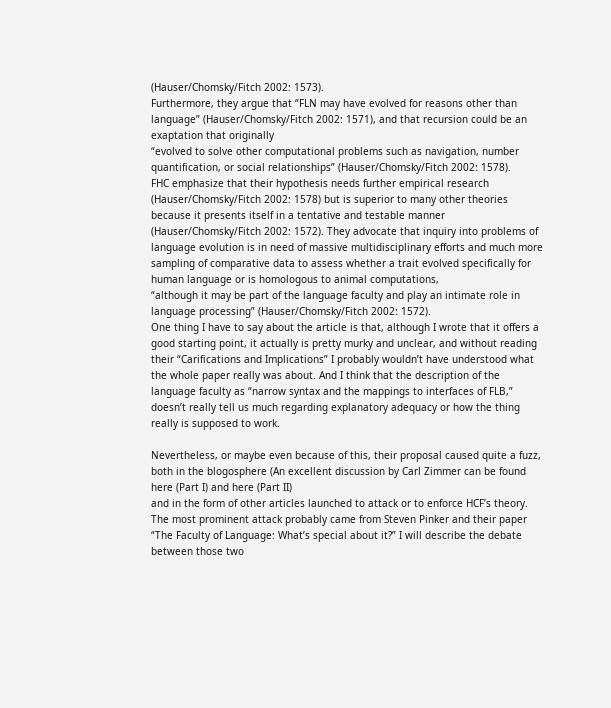(Hauser/Chomsky/Fitch 2002: 1573).
Furthermore, they argue that “FLN may have evolved for reasons other than language” (Hauser/Chomsky/Fitch 2002: 1571), and that recursion could be an exaptation that originally
“evolved to solve other computational problems such as navigation, number quantification, or social relationships” (Hauser/Chomsky/Fitch 2002: 1578).
FHC emphasize that their hypothesis needs further empirical research (Hauser/Chomsky/Fitch 2002: 1578) but is superior to many other theories because it presents itself in a tentative and testable manner (Hauser/Chomsky/Fitch 2002: 1572). They advocate that inquiry into problems of language evolution is in need of massive multidisciplinary efforts and much more sampling of comparative data to assess whether a trait evolved specifically for human language or is homologous to animal computations,
“although it may be part of the language faculty and play an intimate role in language processing” (Hauser/Chomsky/Fitch 2002: 1572).
One thing I have to say about the article is that, although I wrote that it offers a good starting point, it actually is pretty murky and unclear, and without reading their “Carifications and Implications” I probably wouldn’t have understood what the whole paper really was about. And I think that the description of the language faculty as “narrow syntax and the mappings to interfaces of FLB,” doesn’t really tell us much regarding explanatory adequacy or how the thing really is supposed to work.

Nevertheless, or maybe even because of this, their proposal caused quite a fuzz, both in the blogosphere (An excellent discussion by Carl Zimmer can be found here (Part I) and here (Part II)
and in the form of other articles launched to attack or to enforce HCF’s theory. The most prominent attack probably came from Steven Pinker and their paper “The Faculty of Language: What’s special about it?” I will describe the debate between those two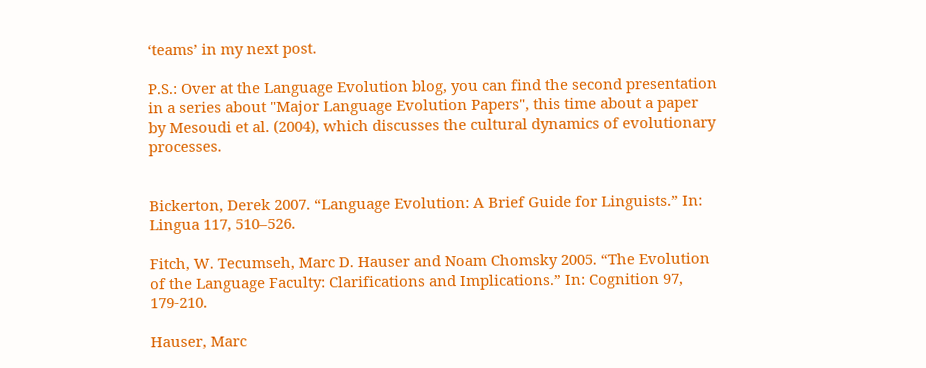‘teams’ in my next post.

P.S.: Over at the Language Evolution blog, you can find the second presentation in a series about "Major Language Evolution Papers", this time about a paper by Mesoudi et al. (2004), which discusses the cultural dynamics of evolutionary processes.


Bickerton, Derek 2007. “Language Evolution: A Brief Guide for Linguists.” In: Lingua 117, 510–526.

Fitch, W. Tecumseh, Marc D. Hauser and Noam Chomsky 2005. “The Evolution of the Language Faculty: Clarifications and Implications.” In: Cognition 97, 179-210.

Hauser, Marc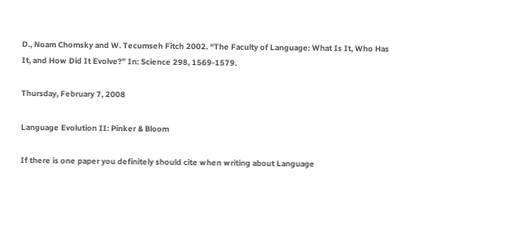D., Noam Chomsky and W. Tecumseh Fitch 2002. “The Faculty of Language: What Is It, Who Has It, and How Did It Evolve?” In: Science 298, 1569-1579.

Thursday, February 7, 2008

Language Evolution II: Pinker & Bloom

If there is one paper you definitely should cite when writing about Language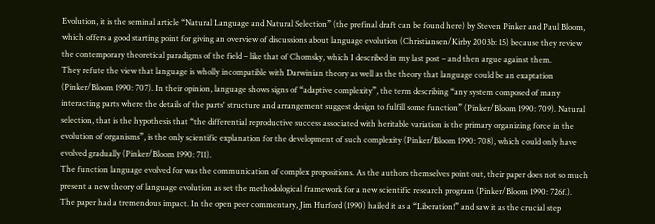Evolution, it is the seminal article “Natural Language and Natural Selection” (the prefinal draft can be found here) by Steven Pinker and Paul Bloom, which offers a good starting point for giving an overview of discussions about language evolution (Christiansen/Kirby 2003b: 15) because they review the contemporary theoretical paradigms of the field – like that of Chomsky, which I described in my last post – and then argue against them.
They refute the view that language is wholly incompatible with Darwinian theory as well as the theory that language could be an exaptation (Pinker/Bloom 1990: 707). In their opinion, language shows signs of “adaptive complexity”, the term describing “any system composed of many interacting parts where the details of the parts' structure and arrangement suggest design to fulfill some function” (Pinker/Bloom 1990: 709). Natural selection, that is the hypothesis that “the differential reproductive success associated with heritable variation is the primary organizing force in the evolution of organisms”, is the only scientific explanation for the development of such complexity (Pinker/Bloom 1990: 708), which could only have evolved gradually (Pinker/Bloom 1990: 711).
The function language evolved for was the communication of complex propositions. As the authors themselves point out, their paper does not so much present a new theory of language evolution as set the methodological framework for a new scientific research program (Pinker/Bloom 1990: 726f.).
The paper had a tremendous impact. In the open peer commentary, Jim Hurford (1990) hailed it as a “Liberation!” and saw it as the crucial step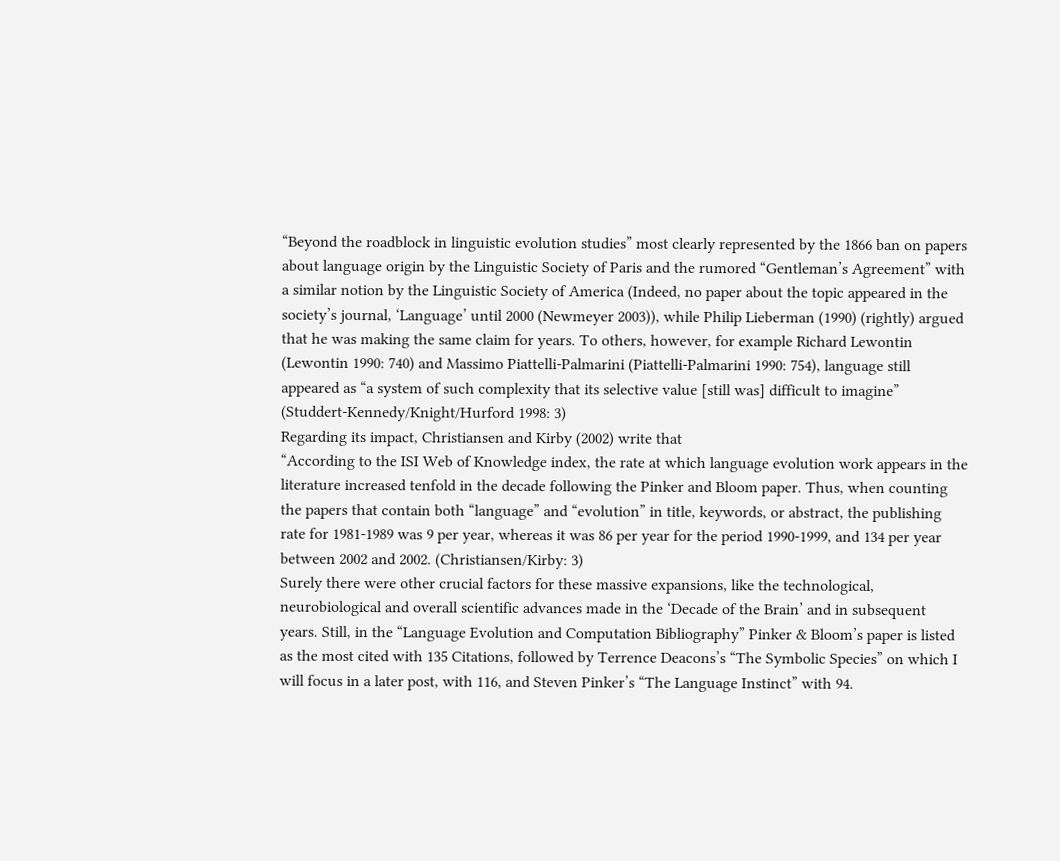“Beyond the roadblock in linguistic evolution studies” most clearly represented by the 1866 ban on papers about language origin by the Linguistic Society of Paris and the rumored “Gentleman’s Agreement” with a similar notion by the Linguistic Society of America (Indeed, no paper about the topic appeared in the society’s journal, ‘Language’ until 2000 (Newmeyer 2003)), while Philip Lieberman (1990) (rightly) argued that he was making the same claim for years. To others, however, for example Richard Lewontin (Lewontin 1990: 740) and Massimo Piattelli-Palmarini (Piattelli-Palmarini 1990: 754), language still appeared as “a system of such complexity that its selective value [still was] difficult to imagine” (Studdert-Kennedy/Knight/Hurford 1998: 3)
Regarding its impact, Christiansen and Kirby (2002) write that
“According to the ISI Web of Knowledge index, the rate at which language evolution work appears in the literature increased tenfold in the decade following the Pinker and Bloom paper. Thus, when counting the papers that contain both “language” and “evolution” in title, keywords, or abstract, the publishing rate for 1981-1989 was 9 per year, whereas it was 86 per year for the period 1990-1999, and 134 per year between 2002 and 2002. (Christiansen/Kirby: 3)
Surely there were other crucial factors for these massive expansions, like the technological, neurobiological and overall scientific advances made in the ‘Decade of the Brain’ and in subsequent years. Still, in the “Language Evolution and Computation Bibliography” Pinker & Bloom’s paper is listed as the most cited with 135 Citations, followed by Terrence Deacons’s “The Symbolic Species” on which I will focus in a later post, with 116, and Steven Pinker’s “The Language Instinct” with 94.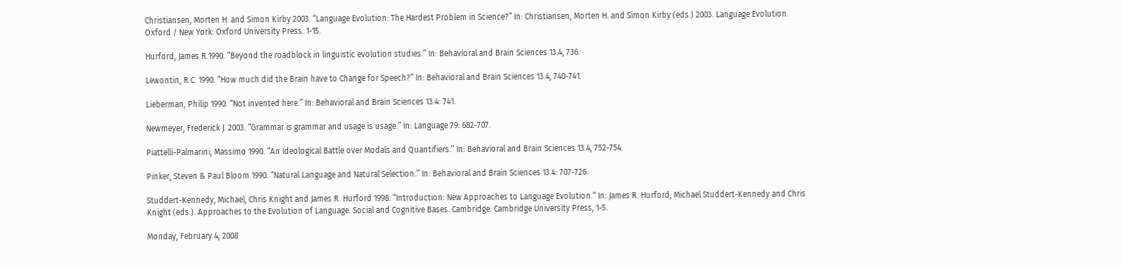Christiansen, Morten H. and Simon Kirby 2003. “Language Evolution: The Hardest Problem in Science?” In: Christiansen, Morten H. and Simon Kirby (eds.) 2003. Language Evolution. Oxford / New York: Oxford University Press. 1-15.

Hurford, James R.1990. “Beyond the roadblock in linguistic evolution studies.” In: Behavioral and Brain Sciences 13.4, 736.

Lewontin, R.C. 1990. “How much did the Brain have to Change for Speech?” In: Behavioral and Brain Sciences 13.4, 740-741.

Lieberman, Philip 1990. “Not invented here.” In: Behavioral and Brain Sciences 13.4: 741.

Newmeyer, Frederick J. 2003. “Grammar is grammar and usage is usage.” In: Language 79: 682-707.

Piattelli-Palmarini, Massimo 1990. “An Ideological Battle over Modals and Quantifiers.” In: Behavioral and Brain Sciences 13.4, 752-754.

Pinker, Steven & Paul Bloom 1990. “Natural Language and Natural Selection.” In: Behavioral and Brain Sciences 13.4: 707-726.

Studdert-Kennedy, Michael, Chris Knight and James R. Hurford 1998. “Introduction: New Approaches to Language Evolution.“ In: James R. Hurford, Michael Studdert-Kennedy and Chris Knight (eds.). Approaches to the Evolution of Language. Social and Cognitive Bases. Cambridge: Cambridge University Press, 1-5.

Monday, February 4, 2008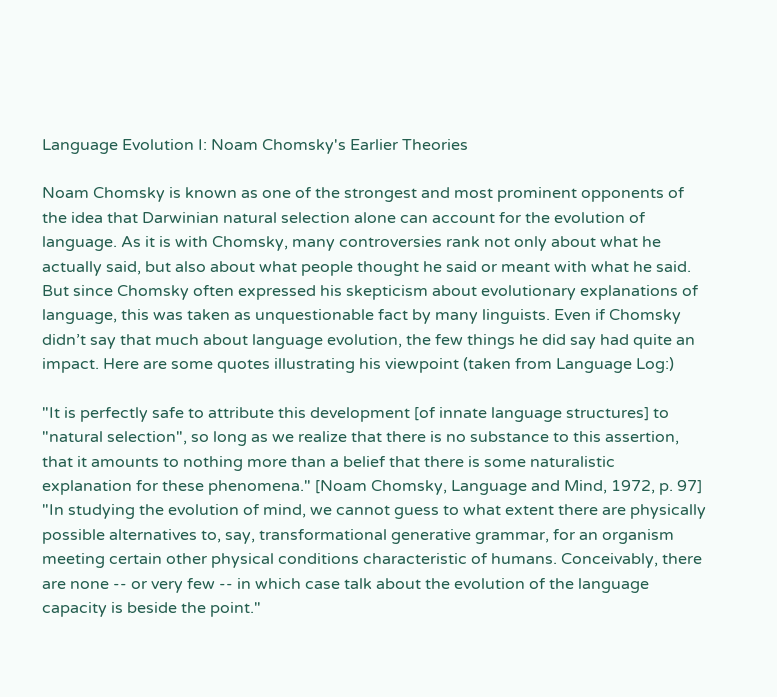Language Evolution I: Noam Chomsky's Earlier Theories

Noam Chomsky is known as one of the strongest and most prominent opponents of the idea that Darwinian natural selection alone can account for the evolution of language. As it is with Chomsky, many controversies rank not only about what he actually said, but also about what people thought he said or meant with what he said. But since Chomsky often expressed his skepticism about evolutionary explanations of language, this was taken as unquestionable fact by many linguists. Even if Chomsky didn’t say that much about language evolution, the few things he did say had quite an impact. Here are some quotes illustrating his viewpoint (taken from Language Log:)

"It is perfectly safe to attribute this development [of innate language structures] to "natural selection", so long as we realize that there is no substance to this assertion, that it amounts to nothing more than a belief that there is some naturalistic explanation for these phenomena." [Noam Chomsky, Language and Mind, 1972, p. 97]
"In studying the evolution of mind, we cannot guess to what extent there are physically possible alternatives to, say, transformational generative grammar, for an organism meeting certain other physical conditions characteristic of humans. Conceivably, there are none -- or very few -- in which case talk about the evolution of the language capacity is beside the point."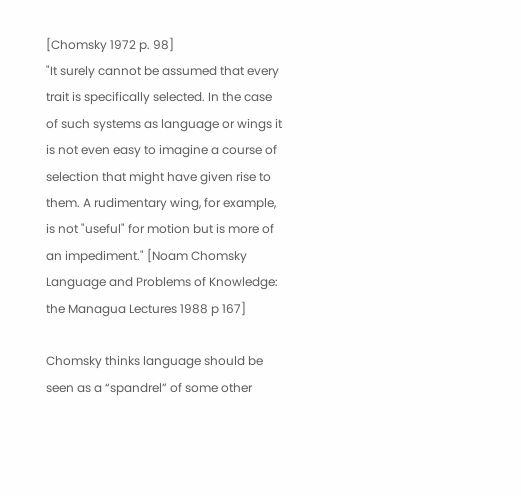[Chomsky 1972 p. 98]
"It surely cannot be assumed that every trait is specifically selected. In the case of such systems as language or wings it is not even easy to imagine a course of selection that might have given rise to them. A rudimentary wing, for example, is not "useful" for motion but is more of an impediment." [Noam Chomsky Language and Problems of Knowledge: the Managua Lectures 1988 p 167]

Chomsky thinks language should be seen as a “spandrel” of some other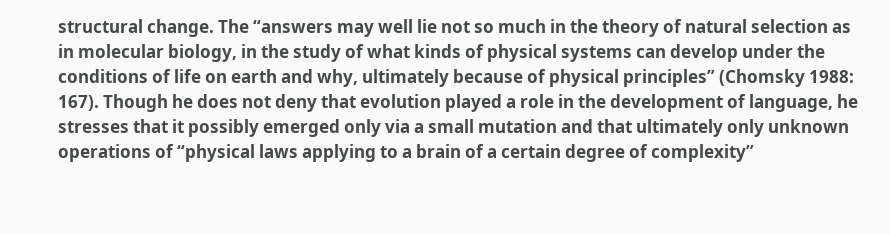structural change. The “answers may well lie not so much in the theory of natural selection as in molecular biology, in the study of what kinds of physical systems can develop under the conditions of life on earth and why, ultimately because of physical principles” (Chomsky 1988: 167). Though he does not deny that evolution played a role in the development of language, he stresses that it possibly emerged only via a small mutation and that ultimately only unknown operations of “physical laws applying to a brain of a certain degree of complexity”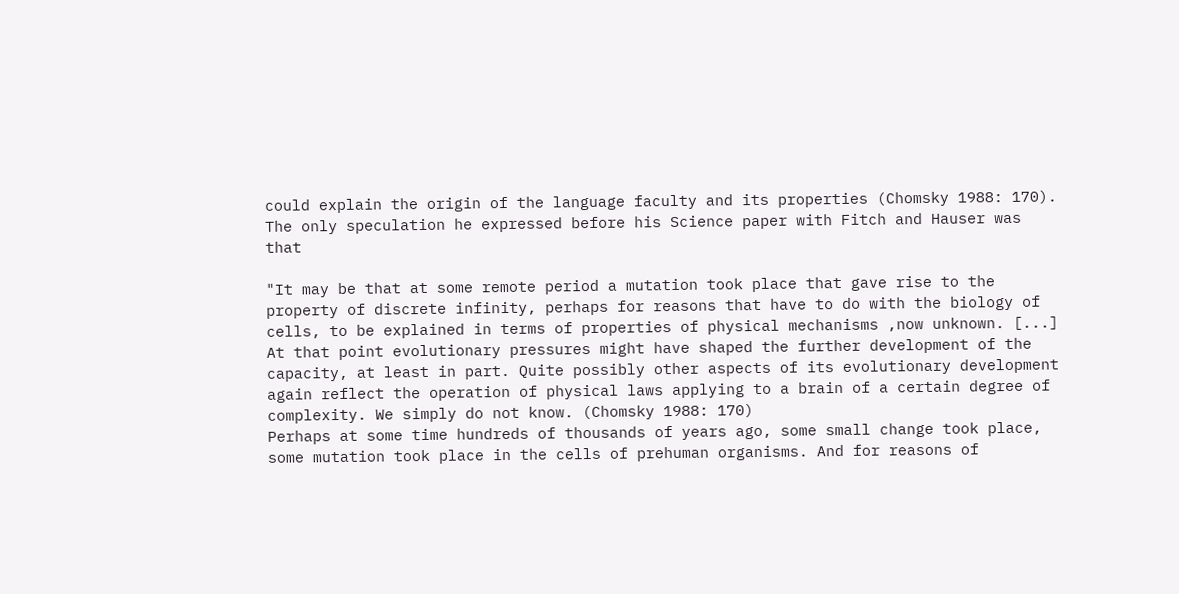could explain the origin of the language faculty and its properties (Chomsky 1988: 170).
The only speculation he expressed before his Science paper with Fitch and Hauser was that

"It may be that at some remote period a mutation took place that gave rise to the property of discrete infinity, perhaps for reasons that have to do with the biology of cells, to be explained in terms of properties of physical mechanisms ,now unknown. [...] At that point evolutionary pressures might have shaped the further development of the capacity, at least in part. Quite possibly other aspects of its evolutionary development again reflect the operation of physical laws applying to a brain of a certain degree of complexity. We simply do not know. (Chomsky 1988: 170)
Perhaps at some time hundreds of thousands of years ago, some small change took place, some mutation took place in the cells of prehuman organisms. And for reasons of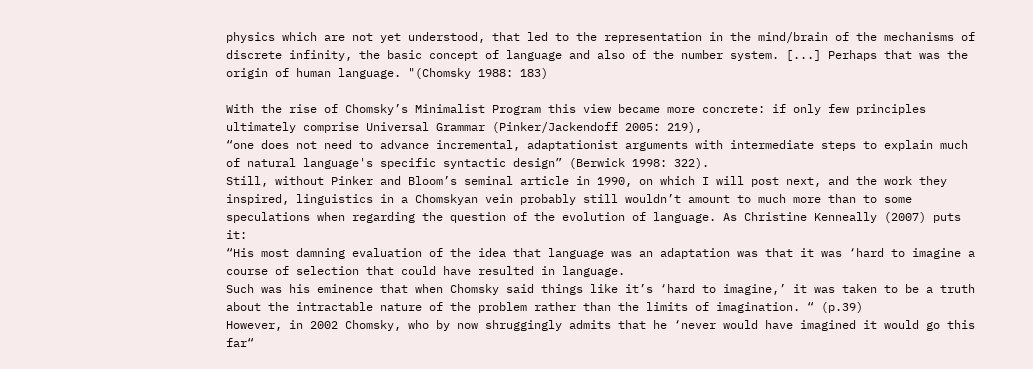physics which are not yet understood, that led to the representation in the mind/brain of the mechanisms of discrete infinity, the basic concept of language and also of the number system. [...] Perhaps that was the origin of human language. "(Chomsky 1988: 183)

With the rise of Chomsky’s Minimalist Program this view became more concrete: if only few principles ultimately comprise Universal Grammar (Pinker/Jackendoff 2005: 219),
“one does not need to advance incremental, adaptationist arguments with intermediate steps to explain much of natural language's specific syntactic design” (Berwick 1998: 322).
Still, without Pinker and Bloom’s seminal article in 1990, on which I will post next, and the work they inspired, linguistics in a Chomskyan vein probably still wouldn’t amount to much more than to some speculations when regarding the question of the evolution of language. As Christine Kenneally (2007) puts it:
“His most damning evaluation of the idea that language was an adaptation was that it was ‘hard to imagine a course of selection that could have resulted in language.
Such was his eminence that when Chomsky said things like it’s ‘hard to imagine,’ it was taken to be a truth about the intractable nature of the problem rather than the limits of imagination. “ (p.39)
However, in 2002 Chomsky, who by now shruggingly admits that he ‘never would have imagined it would go this far“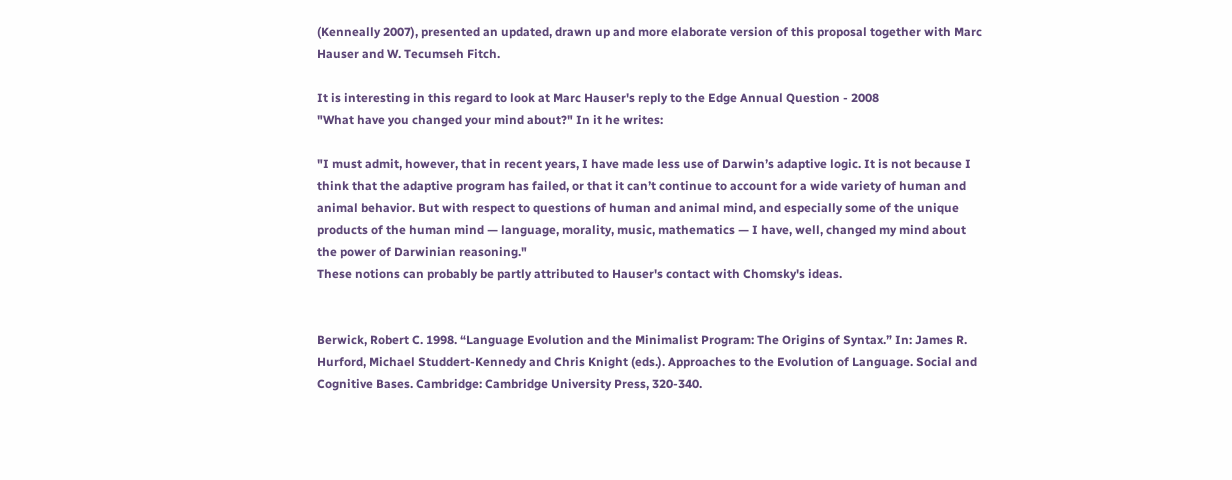(Kenneally 2007), presented an updated, drawn up and more elaborate version of this proposal together with Marc Hauser and W. Tecumseh Fitch.

It is interesting in this regard to look at Marc Hauser's reply to the Edge Annual Question - 2008
"What have you changed your mind about?" In it he writes:

"I must admit, however, that in recent years, I have made less use of Darwin’s adaptive logic. It is not because I think that the adaptive program has failed, or that it can’t continue to account for a wide variety of human and animal behavior. But with respect to questions of human and animal mind, and especially some of the unique products of the human mind — language, morality, music, mathematics — I have, well, changed my mind about the power of Darwinian reasoning."
These notions can probably be partly attributed to Hauser's contact with Chomsky's ideas.


Berwick, Robert C. 1998. “Language Evolution and the Minimalist Program: The Origins of Syntax.” In: James R. Hurford, Michael Studdert-Kennedy and Chris Knight (eds.). Approaches to the Evolution of Language. Social and Cognitive Bases. Cambridge: Cambridge University Press, 320-340.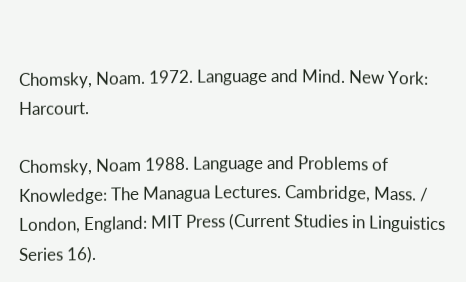Chomsky, Noam. 1972. Language and Mind. New York: Harcourt.

Chomsky, Noam 1988. Language and Problems of Knowledge: The Managua Lectures. Cambridge, Mass. / London, England: MIT Press (Current Studies in Linguistics Series 16).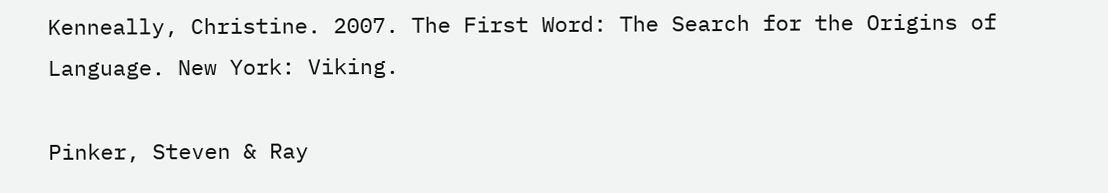Kenneally, Christine. 2007. The First Word: The Search for the Origins of Language. New York: Viking.

Pinker, Steven & Ray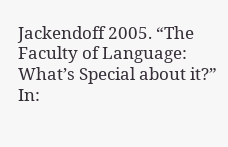Jackendoff 2005. “The Faculty of Language: What’s Special about it?” In: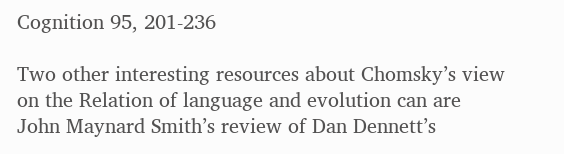Cognition 95, 201-236

Two other interesting resources about Chomsky’s view on the Relation of language and evolution can are John Maynard Smith’s review of Dan Dennett’s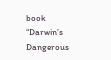book “Darwin’s Dangerous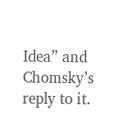Idea” and Chomsky’s reply to it.